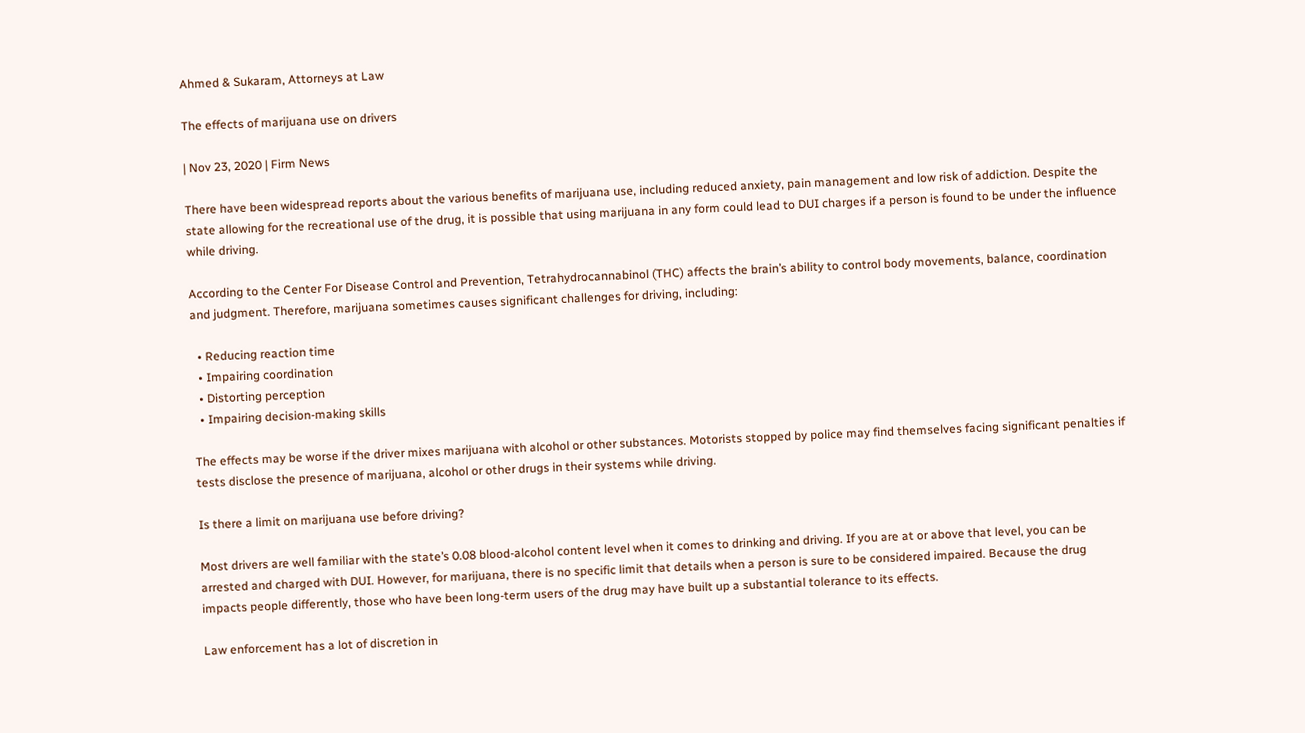Ahmed & Sukaram, Attorneys at Law

The effects of marijuana use on drivers

| Nov 23, 2020 | Firm News

There have been widespread reports about the various benefits of marijuana use, including reduced anxiety, pain management and low risk of addiction. Despite the state allowing for the recreational use of the drug, it is possible that using marijuana in any form could lead to DUI charges if a person is found to be under the influence while driving.

According to the Center For Disease Control and Prevention, Tetrahydrocannabinol (THC) affects the brain’s ability to control body movements, balance, coordination and judgment. Therefore, marijuana sometimes causes significant challenges for driving, including:

  • Reducing reaction time
  • Impairing coordination
  • Distorting perception
  • Impairing decision-making skills

The effects may be worse if the driver mixes marijuana with alcohol or other substances. Motorists stopped by police may find themselves facing significant penalties if tests disclose the presence of marijuana, alcohol or other drugs in their systems while driving.

Is there a limit on marijuana use before driving?

Most drivers are well familiar with the state’s 0.08 blood-alcohol content level when it comes to drinking and driving. If you are at or above that level, you can be arrested and charged with DUI. However, for marijuana, there is no specific limit that details when a person is sure to be considered impaired. Because the drug impacts people differently, those who have been long-term users of the drug may have built up a substantial tolerance to its effects.

Law enforcement has a lot of discretion in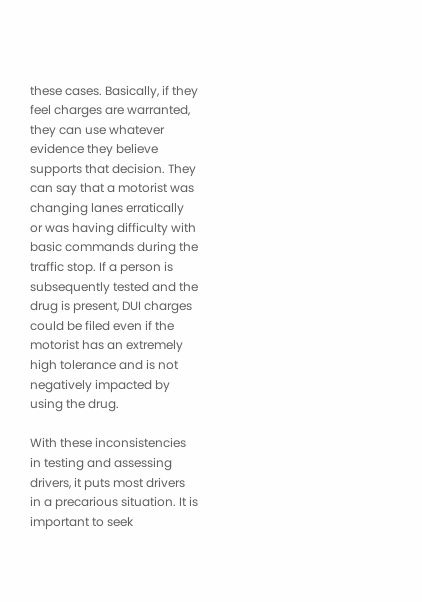these cases. Basically, if they feel charges are warranted, they can use whatever evidence they believe supports that decision. They can say that a motorist was changing lanes erratically or was having difficulty with basic commands during the traffic stop. If a person is subsequently tested and the drug is present, DUI charges could be filed even if the motorist has an extremely high tolerance and is not negatively impacted by using the drug.

With these inconsistencies in testing and assessing drivers, it puts most drivers in a precarious situation. It is important to seek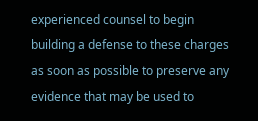experienced counsel to begin building a defense to these charges as soon as possible to preserve any evidence that may be used to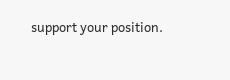support your position.